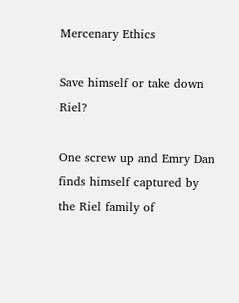Mercenary Ethics

Save himself or take down Riel?

One screw up and Emry Dan finds himself captured by the Riel family of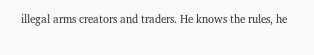illegal arms creators and traders. He knows the rules, he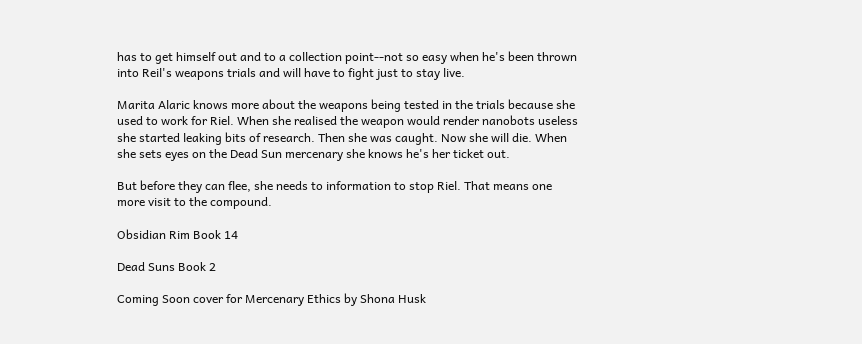has to get himself out and to a collection point--not so easy when he's been thrown into Reil's weapons trials and will have to fight just to stay live.

Marita Alaric knows more about the weapons being tested in the trials because she used to work for Riel. When she realised the weapon would render nanobots useless she started leaking bits of research. Then she was caught. Now she will die. When she sets eyes on the Dead Sun mercenary she knows he's her ticket out.

But before they can flee, she needs to information to stop Riel. That means one more visit to the compound.

Obsidian Rim Book 14

Dead Suns Book 2

Coming Soon cover for Mercenary Ethics by Shona Husk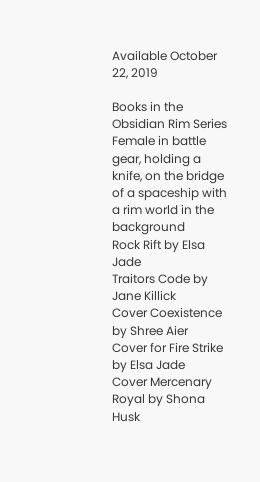Available October 22, 2019

Books in the Obsidian Rim Series
Female in battle gear, holding a knife, on the bridge of a spaceship with a rim world in the background
Rock Rift by Elsa Jade
Traitors Code by Jane Killick
Cover Coexistence by Shree Aier
Cover for Fire Strike by Elsa Jade
Cover Mercenary Royal by Shona Husk